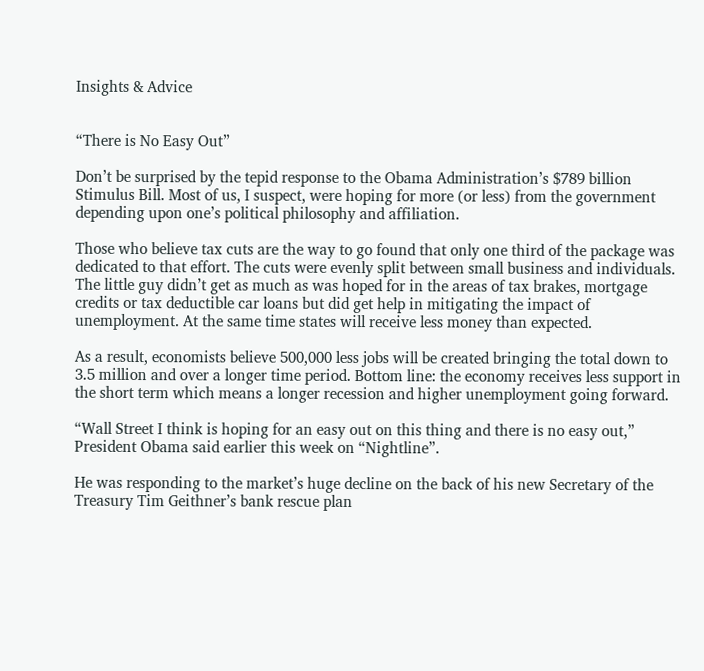Insights & Advice


“There is No Easy Out”

Don’t be surprised by the tepid response to the Obama Administration’s $789 billion Stimulus Bill. Most of us, I suspect, were hoping for more (or less) from the government depending upon one’s political philosophy and affiliation.

Those who believe tax cuts are the way to go found that only one third of the package was dedicated to that effort. The cuts were evenly split between small business and individuals. The little guy didn’t get as much as was hoped for in the areas of tax brakes, mortgage credits or tax deductible car loans but did get help in mitigating the impact of unemployment. At the same time states will receive less money than expected.

As a result, economists believe 500,000 less jobs will be created bringing the total down to 3.5 million and over a longer time period. Bottom line: the economy receives less support in the short term which means a longer recession and higher unemployment going forward.

“Wall Street I think is hoping for an easy out on this thing and there is no easy out,” President Obama said earlier this week on “Nightline”.

He was responding to the market’s huge decline on the back of his new Secretary of the Treasury Tim Geithner’s bank rescue plan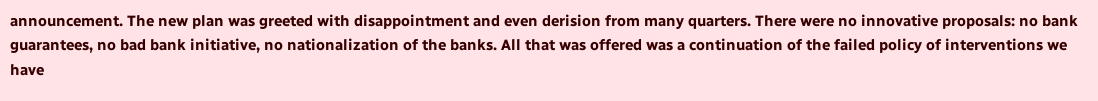announcement. The new plan was greeted with disappointment and even derision from many quarters. There were no innovative proposals: no bank guarantees, no bad bank initiative, no nationalization of the banks. All that was offered was a continuation of the failed policy of interventions we have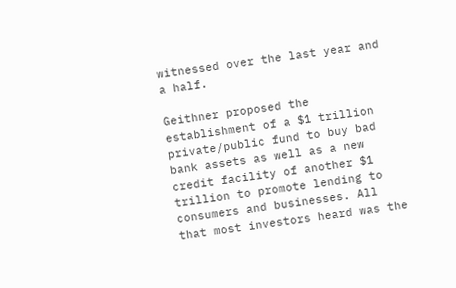witnessed over the last year and a half.

Geithner proposed the establishment of a $1 trillion private/public fund to buy bad bank assets as well as a new credit facility of another $1 trillion to promote lending to consumers and businesses. All that most investors heard was the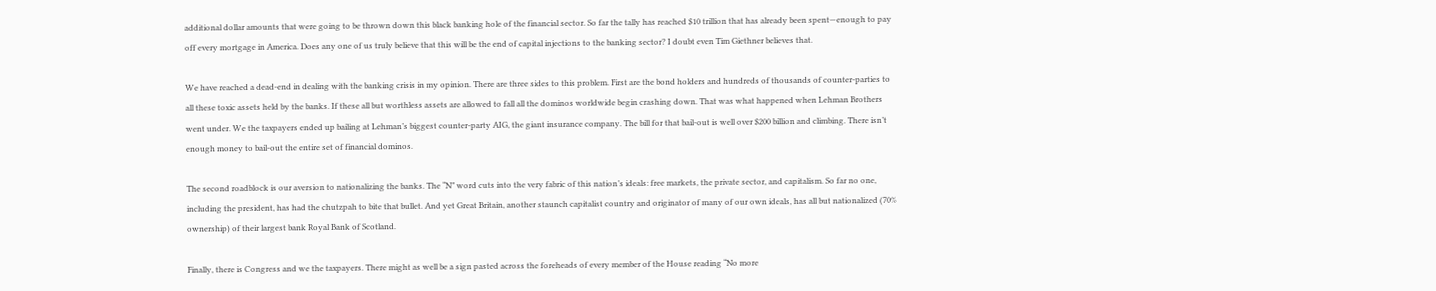additional dollar amounts that were going to be thrown down this black banking hole of the financial sector. So far the tally has reached $10 trillion that has already been spent—enough to pay off every mortgage in America. Does any one of us truly believe that this will be the end of capital injections to the banking sector? I doubt even Tim Giethner believes that.

We have reached a dead-end in dealing with the banking crisis in my opinion. There are three sides to this problem. First are the bond holders and hundreds of thousands of counter-parties to all these toxic assets held by the banks. If these all but worthless assets are allowed to fall all the dominos worldwide begin crashing down. That was what happened when Lehman Brothers went under. We the taxpayers ended up bailing at Lehman’s biggest counter-party AIG, the giant insurance company. The bill for that bail-out is well over $200 billion and climbing. There isn’t enough money to bail-out the entire set of financial dominos.

The second roadblock is our aversion to nationalizing the banks. The “N” word cuts into the very fabric of this nation’s ideals: free markets, the private sector, and capitalism. So far no one, including the president, has had the chutzpah to bite that bullet. And yet Great Britain, another staunch capitalist country and originator of many of our own ideals, has all but nationalized (70% ownership) of their largest bank Royal Bank of Scotland.

Finally, there is Congress and we the taxpayers. There might as well be a sign pasted across the foreheads of every member of the House reading “No more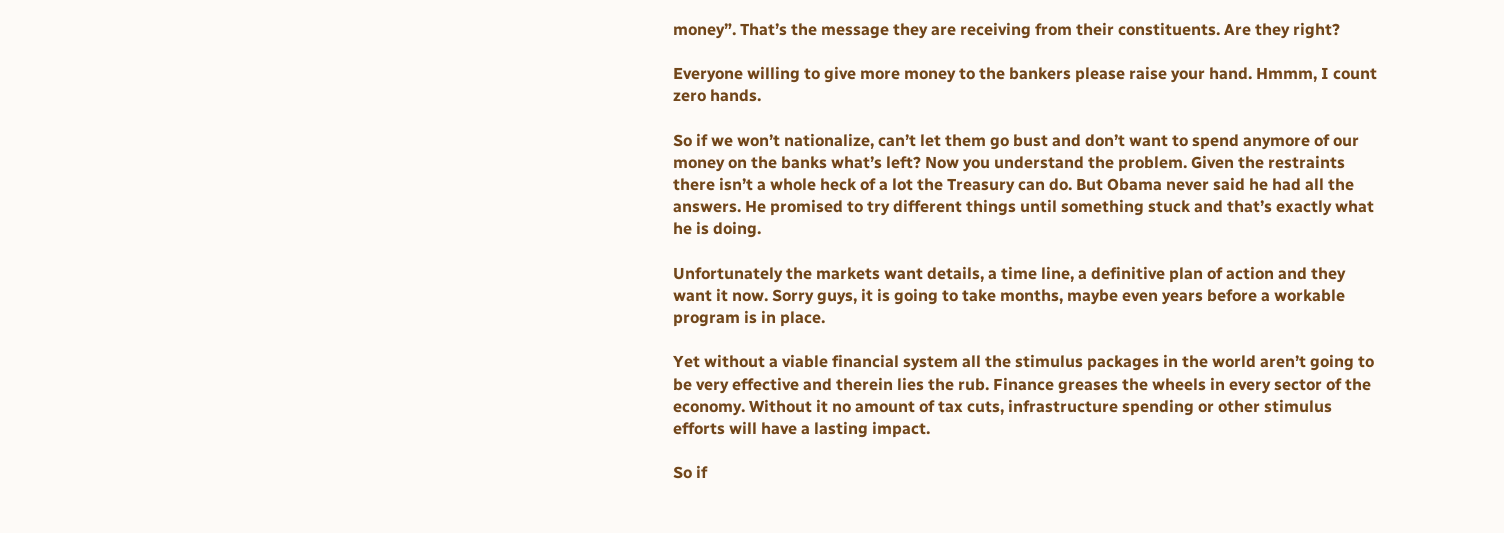money”. That’s the message they are receiving from their constituents. Are they right?

Everyone willing to give more money to the bankers please raise your hand. Hmmm, I count zero hands.

So if we won’t nationalize, can’t let them go bust and don’t want to spend anymore of our money on the banks what’s left? Now you understand the problem. Given the restraints there isn’t a whole heck of a lot the Treasury can do. But Obama never said he had all the answers. He promised to try different things until something stuck and that’s exactly what he is doing.

Unfortunately the markets want details, a time line, a definitive plan of action and they want it now. Sorry guys, it is going to take months, maybe even years before a workable program is in place.

Yet without a viable financial system all the stimulus packages in the world aren’t going to be very effective and therein lies the rub. Finance greases the wheels in every sector of the economy. Without it no amount of tax cuts, infrastructure spending or other stimulus efforts will have a lasting impact.

So if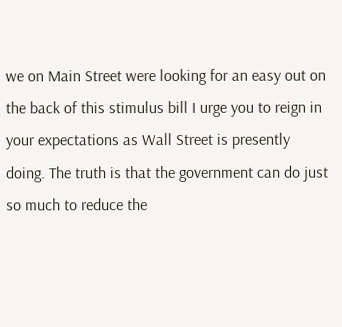we on Main Street were looking for an easy out on the back of this stimulus bill I urge you to reign in your expectations as Wall Street is presently doing. The truth is that the government can do just so much to reduce the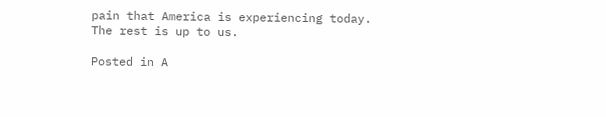pain that America is experiencing today. The rest is up to us.

Posted in A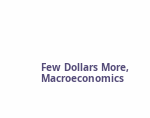Few Dollars More, Macroeconomics